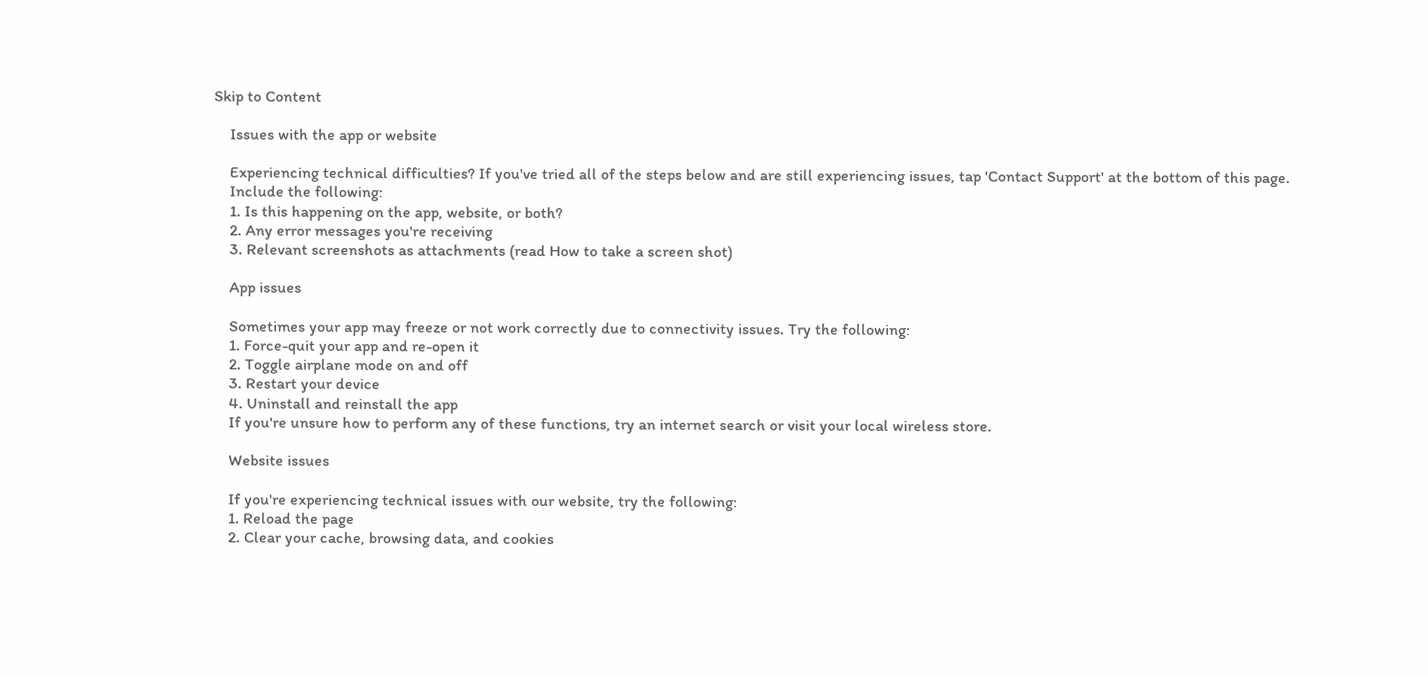Skip to Content

    Issues with the app or website

    Experiencing technical difficulties? If you've tried all of the steps below and are still experiencing issues, tap 'Contact Support' at the bottom of this page.
    Include the following:
    1. Is this happening on the app, website, or both?
    2. Any error messages you're receiving
    3. Relevant screenshots as attachments (read How to take a screen shot)

    App issues

    Sometimes your app may freeze or not work correctly due to connectivity issues. Try the following:
    1. Force-quit your app and re-open it
    2. Toggle airplane mode on and off
    3. Restart your device
    4. Uninstall and reinstall the app
    If you're unsure how to perform any of these functions, try an internet search or visit your local wireless store.

    Website issues

    If you're experiencing technical issues with our website, try the following:
    1. Reload the page
    2. Clear your cache, browsing data, and cookies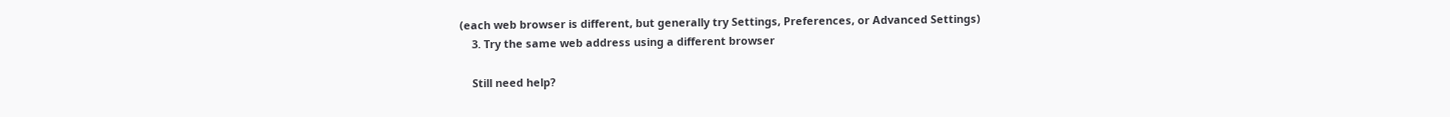(each web browser is different, but generally try Settings, Preferences, or Advanced Settings)
    3. Try the same web address using a different browser

    Still need help?